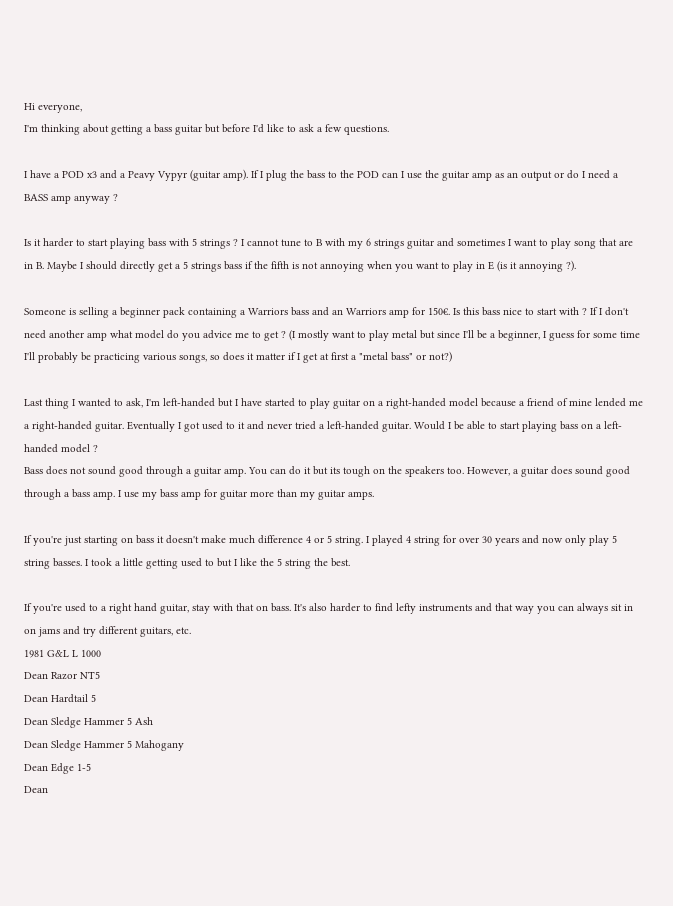Hi everyone,
I'm thinking about getting a bass guitar but before I'd like to ask a few questions.

I have a POD x3 and a Peavy Vypyr (guitar amp). If I plug the bass to the POD can I use the guitar amp as an output or do I need a BASS amp anyway ?

Is it harder to start playing bass with 5 strings ? I cannot tune to B with my 6 strings guitar and sometimes I want to play song that are in B. Maybe I should directly get a 5 strings bass if the fifth is not annoying when you want to play in E (is it annoying ?).

Someone is selling a beginner pack containing a Warriors bass and an Warriors amp for 150€. Is this bass nice to start with ? If I don't need another amp what model do you advice me to get ? (I mostly want to play metal but since I'll be a beginner, I guess for some time I'll probably be practicing various songs, so does it matter if I get at first a "metal bass" or not?)

Last thing I wanted to ask, I'm left-handed but I have started to play guitar on a right-handed model because a friend of mine lended me a right-handed guitar. Eventually I got used to it and never tried a left-handed guitar. Would I be able to start playing bass on a left-handed model ?
Bass does not sound good through a guitar amp. You can do it but its tough on the speakers too. However, a guitar does sound good through a bass amp. I use my bass amp for guitar more than my guitar amps.

If you're just starting on bass it doesn't make much difference 4 or 5 string. I played 4 string for over 30 years and now only play 5 string basses. I took a little getting used to but I like the 5 string the best.

If you're used to a right hand guitar, stay with that on bass. It's also harder to find lefty instruments and that way you can always sit in on jams and try different guitars, etc.
1981 G&L L 1000
Dean Razor NT5
Dean Hardtail 5
Dean Sledge Hammer 5 Ash
Dean Sledge Hammer 5 Mahogany
Dean Edge 1-5
Dean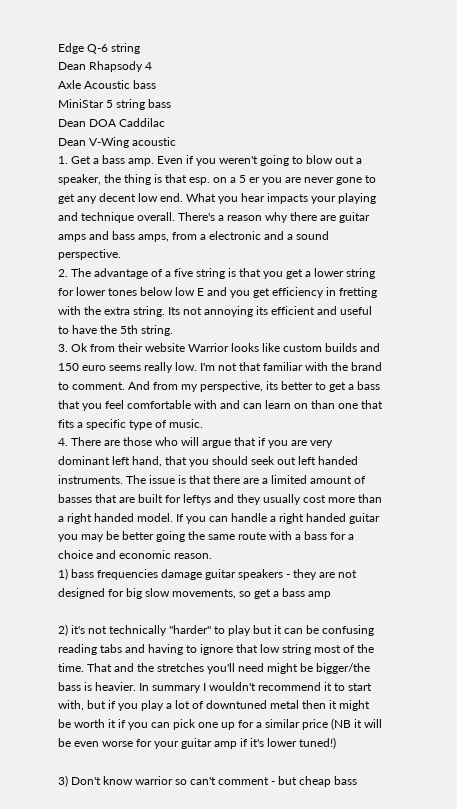Edge Q-6 string
Dean Rhapsody 4
Axle Acoustic bass
MiniStar 5 string bass
Dean DOA Caddilac
Dean V-Wing acoustic
1. Get a bass amp. Even if you weren't going to blow out a speaker, the thing is that esp. on a 5 er you are never gone to get any decent low end. What you hear impacts your playing and technique overall. There's a reason why there are guitar amps and bass amps, from a electronic and a sound perspective.
2. The advantage of a five string is that you get a lower string for lower tones below low E and you get efficiency in fretting with the extra string. Its not annoying its efficient and useful to have the 5th string.
3. Ok from their website Warrior looks like custom builds and 150 euro seems really low. I'm not that familiar with the brand to comment. And from my perspective, its better to get a bass that you feel comfortable with and can learn on than one that fits a specific type of music.
4. There are those who will argue that if you are very dominant left hand, that you should seek out left handed instruments. The issue is that there are a limited amount of basses that are built for leftys and they usually cost more than a right handed model. If you can handle a right handed guitar you may be better going the same route with a bass for a choice and economic reason.
1) bass frequencies damage guitar speakers - they are not designed for big slow movements, so get a bass amp

2) it's not technically "harder" to play but it can be confusing reading tabs and having to ignore that low string most of the time. That and the stretches you'll need might be bigger/the bass is heavier. In summary I wouldn't recommend it to start with, but if you play a lot of downtuned metal then it might be worth it if you can pick one up for a similar price (NB it will be even worse for your guitar amp if it's lower tuned!)

3) Don't know warrior so can't comment - but cheap bass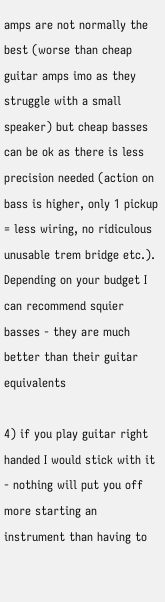amps are not normally the best (worse than cheap guitar amps imo as they struggle with a small speaker) but cheap basses can be ok as there is less precision needed (action on bass is higher, only 1 pickup = less wiring, no ridiculous unusable trem bridge etc.). Depending on your budget I can recommend squier basses - they are much better than their guitar equivalents

4) if you play guitar right handed I would stick with it - nothing will put you off more starting an instrument than having to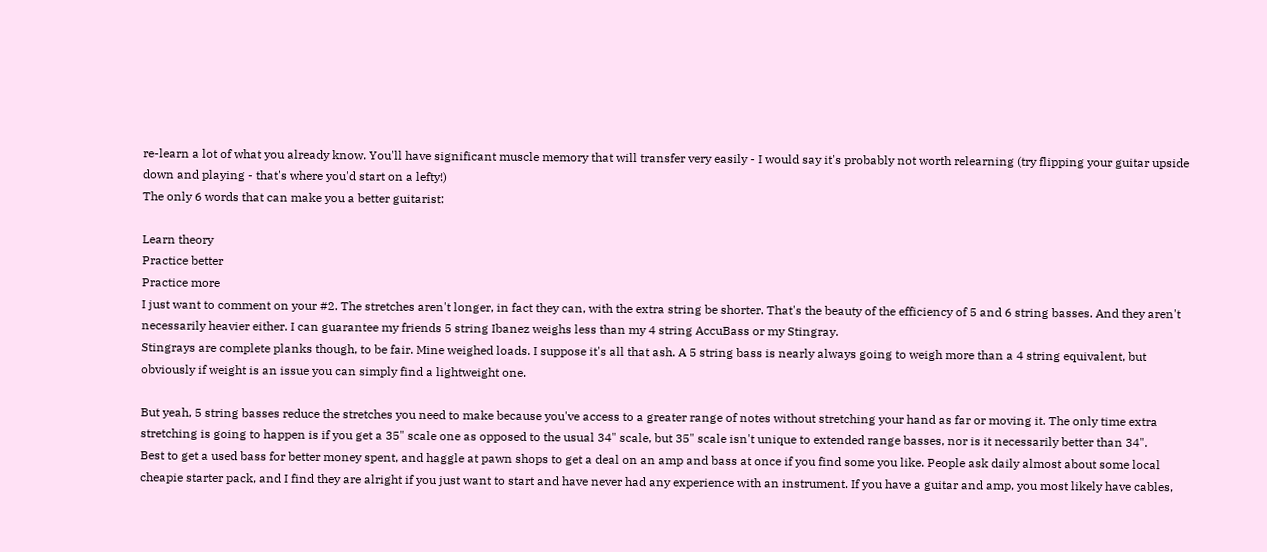re-learn a lot of what you already know. You'll have significant muscle memory that will transfer very easily - I would say it's probably not worth relearning (try flipping your guitar upside down and playing - that's where you'd start on a lefty!)
The only 6 words that can make you a better guitarist:

Learn theory
Practice better
Practice more
I just want to comment on your #2. The stretches aren't longer, in fact they can, with the extra string be shorter. That's the beauty of the efficiency of 5 and 6 string basses. And they aren't necessarily heavier either. I can guarantee my friends 5 string Ibanez weighs less than my 4 string AccuBass or my Stingray.
Stingrays are complete planks though, to be fair. Mine weighed loads. I suppose it's all that ash. A 5 string bass is nearly always going to weigh more than a 4 string equivalent, but obviously if weight is an issue you can simply find a lightweight one.

But yeah, 5 string basses reduce the stretches you need to make because you've access to a greater range of notes without stretching your hand as far or moving it. The only time extra stretching is going to happen is if you get a 35" scale one as opposed to the usual 34" scale, but 35" scale isn't unique to extended range basses, nor is it necessarily better than 34".
Best to get a used bass for better money spent, and haggle at pawn shops to get a deal on an amp and bass at once if you find some you like. People ask daily almost about some local cheapie starter pack, and I find they are alright if you just want to start and have never had any experience with an instrument. If you have a guitar and amp, you most likely have cables,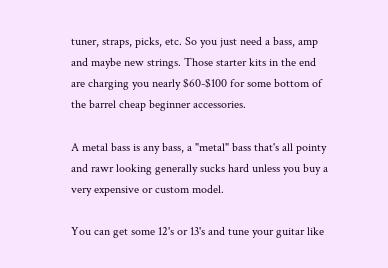tuner, straps, picks, etc. So you just need a bass, amp and maybe new strings. Those starter kits in the end are charging you nearly $60-$100 for some bottom of the barrel cheap beginner accessories.

A metal bass is any bass, a "metal" bass that's all pointy and rawr looking generally sucks hard unless you buy a very expensive or custom model.

You can get some 12's or 13's and tune your guitar like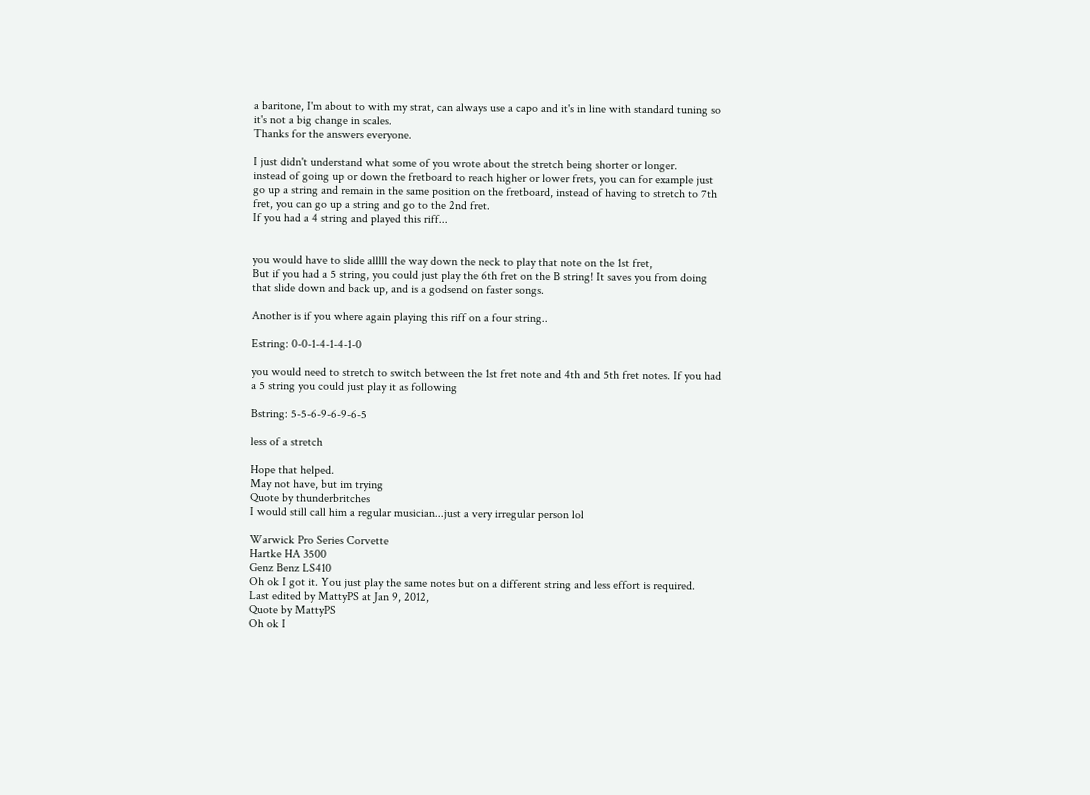a baritone, I'm about to with my strat, can always use a capo and it's in line with standard tuning so it's not a big change in scales.
Thanks for the answers everyone.

I just didn't understand what some of you wrote about the stretch being shorter or longer.
instead of going up or down the fretboard to reach higher or lower frets, you can for example just go up a string and remain in the same position on the fretboard, instead of having to stretch to 7th fret, you can go up a string and go to the 2nd fret.
If you had a 4 string and played this riff...


you would have to slide alllll the way down the neck to play that note on the 1st fret,
But if you had a 5 string, you could just play the 6th fret on the B string! It saves you from doing that slide down and back up, and is a godsend on faster songs.

Another is if you where again playing this riff on a four string..

Estring: 0-0-1-4-1-4-1-0

you would need to stretch to switch between the 1st fret note and 4th and 5th fret notes. If you had a 5 string you could just play it as following

Bstring: 5-5-6-9-6-9-6-5

less of a stretch

Hope that helped.
May not have, but im trying
Quote by thunderbritches
I would still call him a regular musician...just a very irregular person lol

Warwick Pro Series Corvette
Hartke HA 3500
Genz Benz LS410
Oh ok I got it. You just play the same notes but on a different string and less effort is required.
Last edited by MattyPS at Jan 9, 2012,
Quote by MattyPS
Oh ok I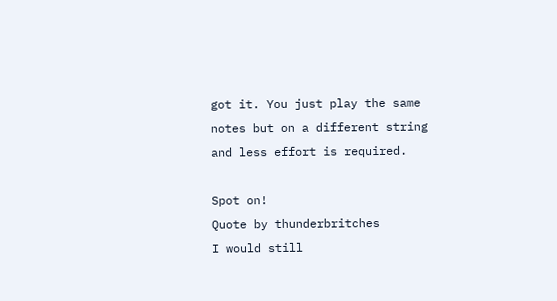got it. You just play the same notes but on a different string and less effort is required.

Spot on!
Quote by thunderbritches
I would still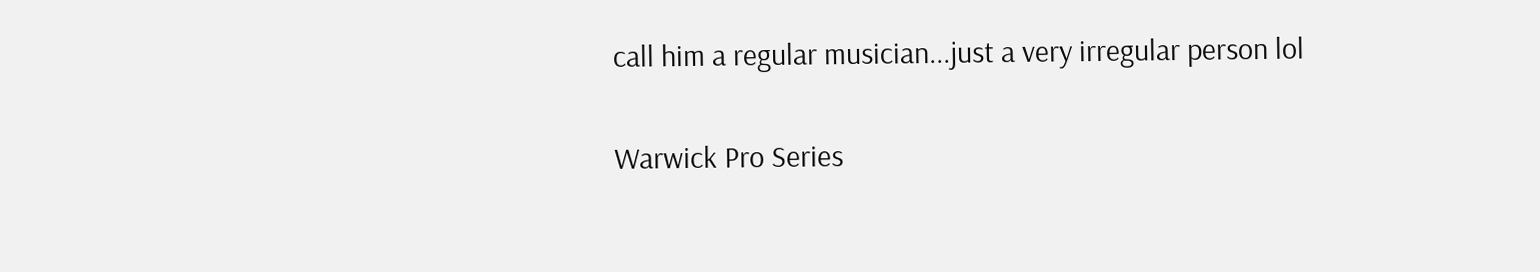call him a regular musician...just a very irregular person lol

Warwick Pro Series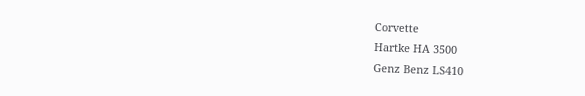Corvette
Hartke HA 3500
Genz Benz LS410